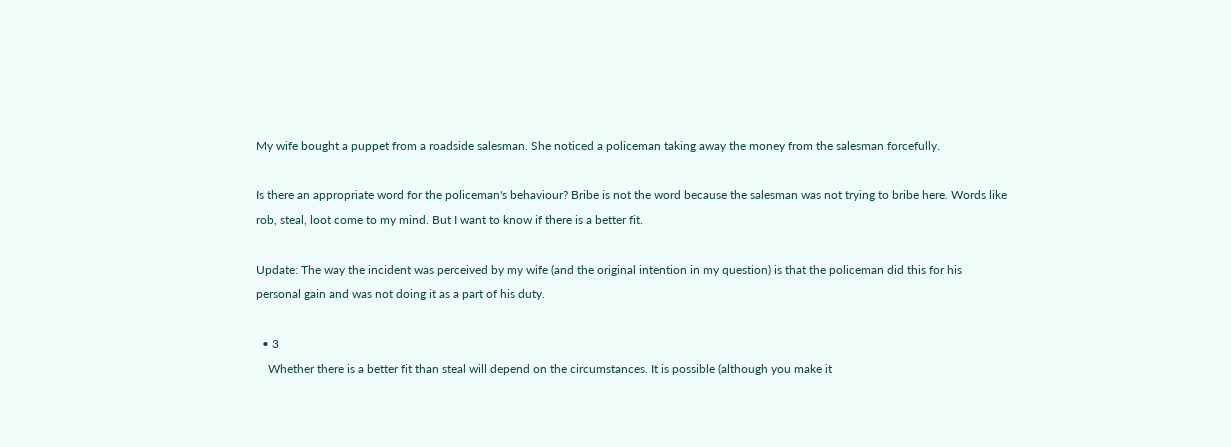My wife bought a puppet from a roadside salesman. She noticed a policeman taking away the money from the salesman forcefully.

Is there an appropriate word for the policeman's behaviour? Bribe is not the word because the salesman was not trying to bribe here. Words like rob, steal, loot come to my mind. But I want to know if there is a better fit.

Update: The way the incident was perceived by my wife (and the original intention in my question) is that the policeman did this for his personal gain and was not doing it as a part of his duty.

  • 3
    Whether there is a better fit than steal will depend on the circumstances. It is possible (although you make it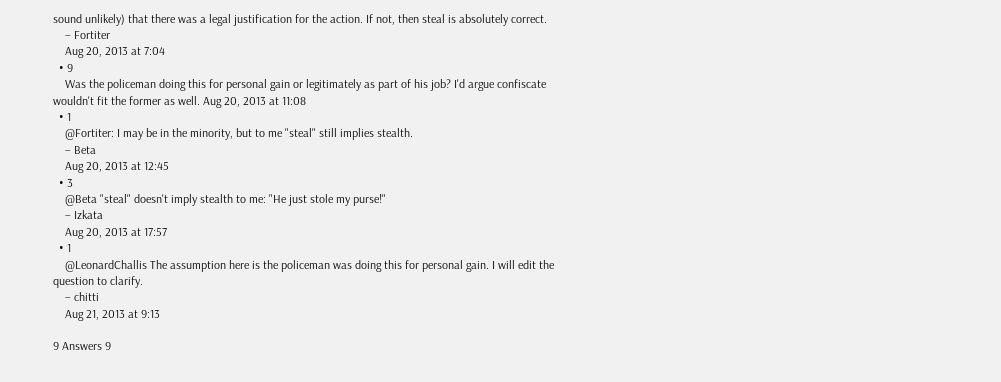sound unlikely) that there was a legal justification for the action. If not, then steal is absolutely correct.
    – Fortiter
    Aug 20, 2013 at 7:04
  • 9
    Was the policeman doing this for personal gain or legitimately as part of his job? I'd argue confiscate wouldn't fit the former as well. Aug 20, 2013 at 11:08
  • 1
    @Fortiter: I may be in the minority, but to me "steal" still implies stealth.
    – Beta
    Aug 20, 2013 at 12:45
  • 3
    @Beta "steal" doesn't imply stealth to me: "He just stole my purse!"
    – Izkata
    Aug 20, 2013 at 17:57
  • 1
    @LeonardChallis The assumption here is the policeman was doing this for personal gain. I will edit the question to clarify.
    – chitti
    Aug 21, 2013 at 9:13

9 Answers 9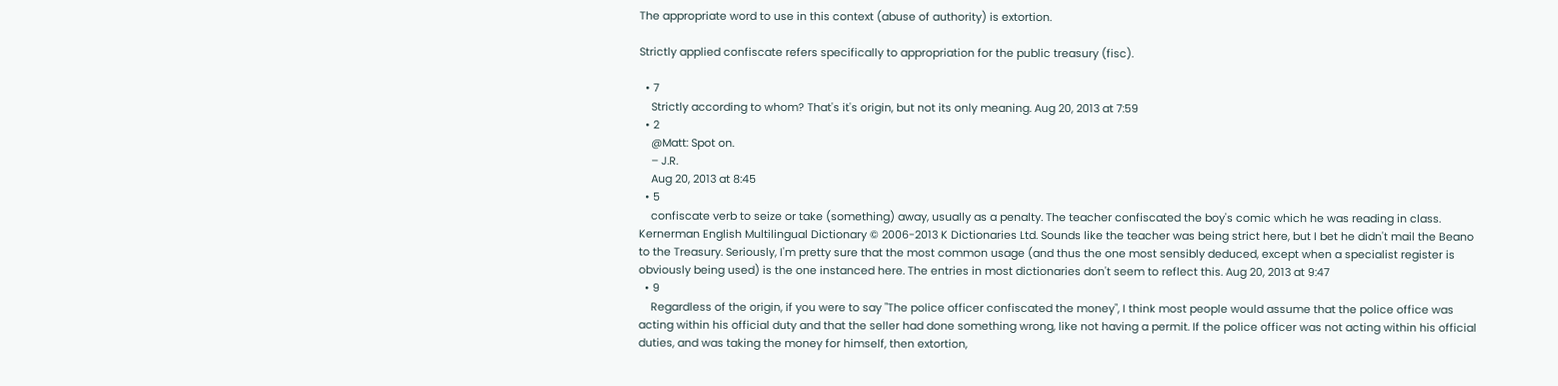The appropriate word to use in this context (abuse of authority) is extortion.

Strictly applied confiscate refers specifically to appropriation for the public treasury (fisc).

  • 7
    Strictly according to whom? That's it's origin, but not its only meaning. Aug 20, 2013 at 7:59
  • 2
    @Matt: Spot on.
    – J.R.
    Aug 20, 2013 at 8:45
  • 5
    confiscate verb to seize or take (something) away, usually as a penalty. The teacher confiscated the boy's comic which he was reading in class. Kernerman English Multilingual Dictionary © 2006-2013 K Dictionaries Ltd. Sounds like the teacher was being strict here, but I bet he didn't mail the Beano to the Treasury. Seriously, I'm pretty sure that the most common usage (and thus the one most sensibly deduced, except when a specialist register is obviously being used) is the one instanced here. The entries in most dictionaries don't seem to reflect this. Aug 20, 2013 at 9:47
  • 9
    Regardless of the origin, if you were to say "The police officer confiscated the money", I think most people would assume that the police office was acting within his official duty and that the seller had done something wrong, like not having a permit. If the police officer was not acting within his official duties, and was taking the money for himself, then extortion,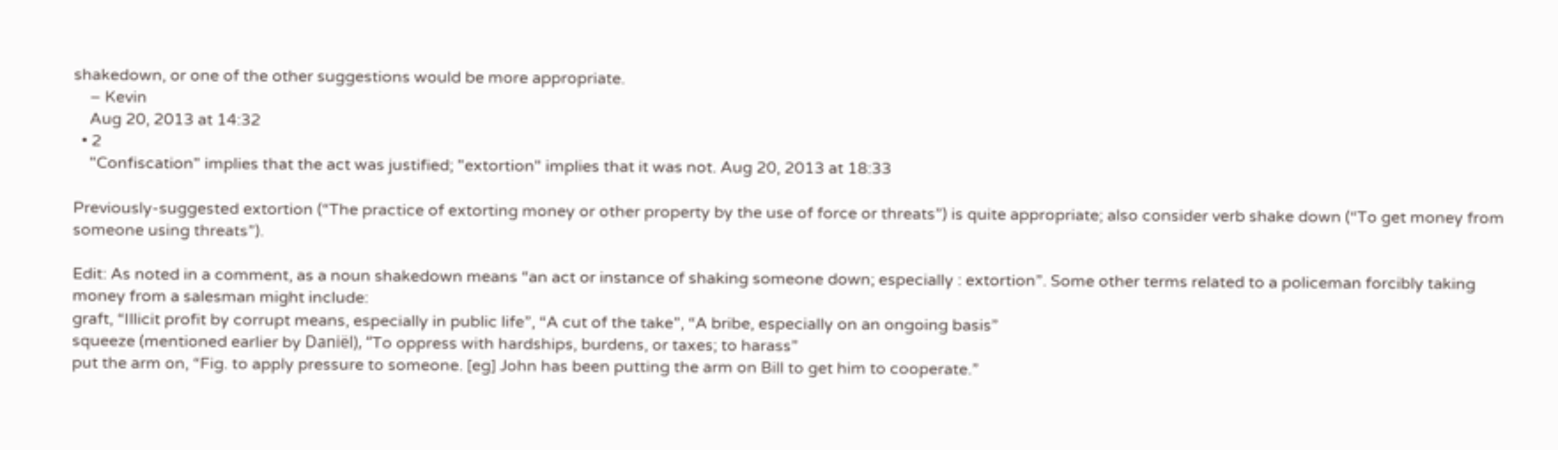shakedown, or one of the other suggestions would be more appropriate.
    – Kevin
    Aug 20, 2013 at 14:32
  • 2
    "Confiscation" implies that the act was justified; "extortion" implies that it was not. Aug 20, 2013 at 18:33

Previously-suggested extortion (“The practice of extorting money or other property by the use of force or threats”) is quite appropriate; also consider verb shake down (“To get money from someone using threats”).

Edit: As noted in a comment, as a noun shakedown means “an act or instance of shaking someone down; especially : extortion”. Some other terms related to a policeman forcibly taking money from a salesman might include:
graft, “Illicit profit by corrupt means, especially in public life”, “A cut of the take”, “A bribe, especially on an ongoing basis”
squeeze (mentioned earlier by Daniël), “To oppress with hardships, burdens, or taxes; to harass”
put the arm on, “Fig. to apply pressure to someone. [eg] John has been putting the arm on Bill to get him to cooperate.”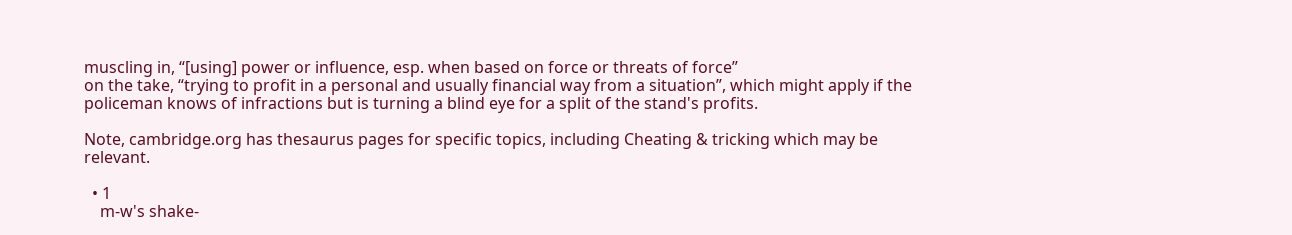muscling in, “[using] power or influence, esp. when based on force or threats of force”
on the take, “trying to profit in a personal and usually financial way from a situation”, which might apply if the policeman knows of infractions but is turning a blind eye for a split of the stand's profits.

Note, cambridge.org has thesaurus pages for specific topics, including Cheating & tricking which may be relevant.

  • 1
    m-w's shake-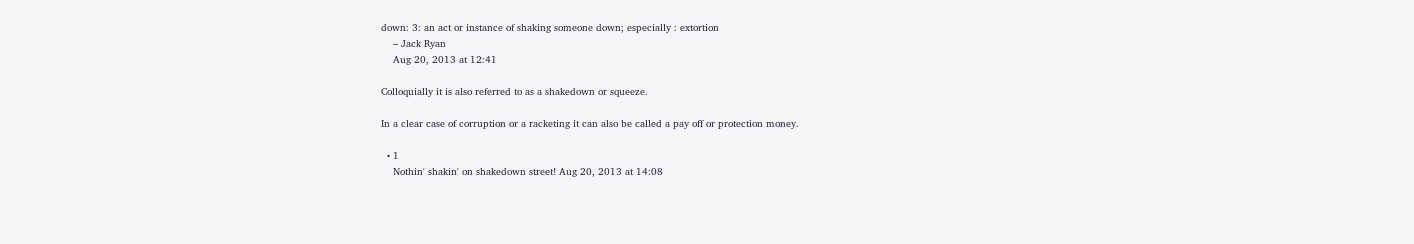down: 3: an act or instance of shaking someone down; especially : extortion
    – Jack Ryan
    Aug 20, 2013 at 12:41

Colloquially it is also referred to as a shakedown or squeeze.

In a clear case of corruption or a racketing it can also be called a pay off or protection money.

  • 1
    Nothin' shakin' on shakedown street! Aug 20, 2013 at 14:08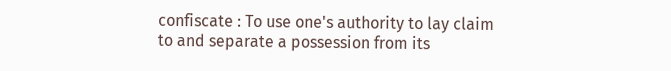confiscate : To use one's authority to lay claim to and separate a possession from its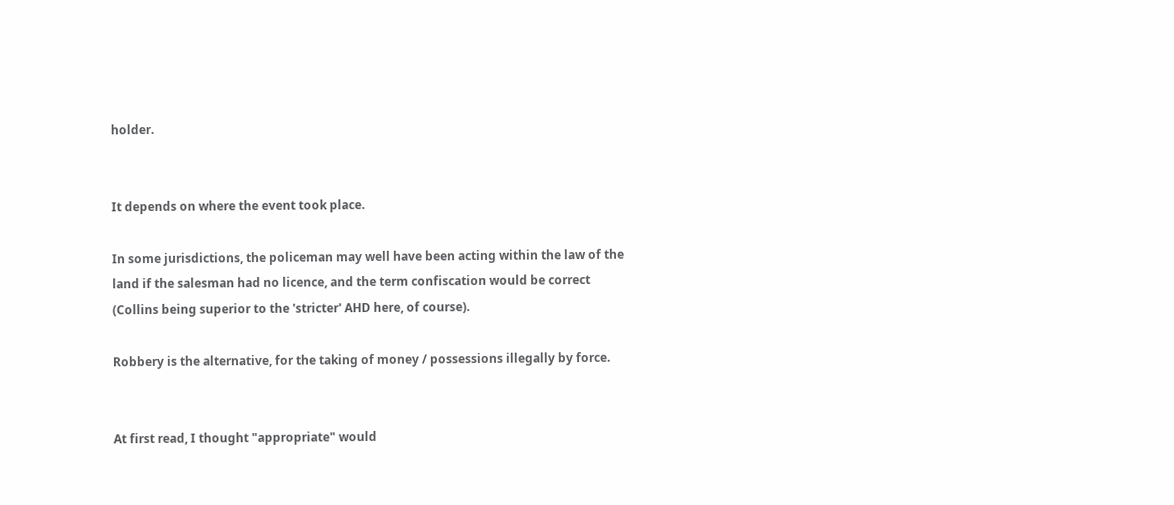holder.


It depends on where the event took place.

In some jurisdictions, the policeman may well have been acting within the law of the land if the salesman had no licence, and the term confiscation would be correct (Collins being superior to the 'stricter' AHD here, of course).

Robbery is the alternative, for the taking of money / possessions illegally by force.


At first read, I thought "appropriate" would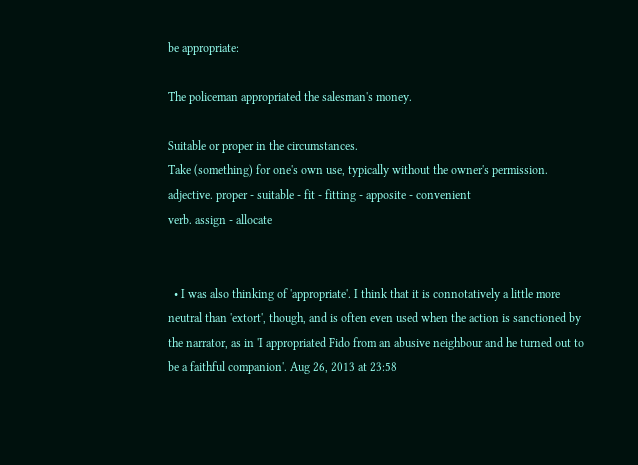be appropriate:

The policeman appropriated the salesman's money.

Suitable or proper in the circumstances.
Take (something) for one's own use, typically without the owner's permission.
adjective. proper - suitable - fit - fitting - apposite - convenient
verb. assign - allocate


  • I was also thinking of 'appropriate'. I think that it is connotatively a little more neutral than 'extort', though, and is often even used when the action is sanctioned by the narrator, as in 'I appropriated Fido from an abusive neighbour and he turned out to be a faithful companion'. Aug 26, 2013 at 23:58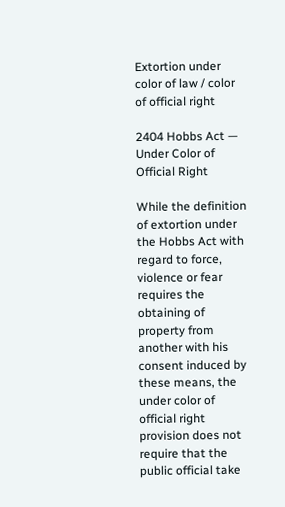Extortion under color of law / color of official right

2404 Hobbs Act — Under Color of Official Right

While the definition of extortion under the Hobbs Act with regard to force, violence or fear requires the obtaining of property from another with his consent induced by these means, the under color of official right provision does not require that the public official take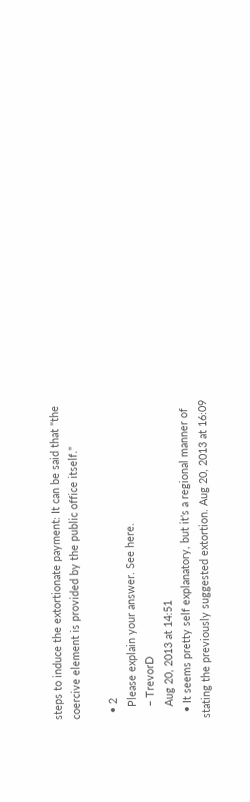steps to induce the extortionate payment: It can be said that "the coercive element is provided by the public office itself."

  • 2
    Please explain your answer. See here.
    – TrevorD
    Aug 20, 2013 at 14:51
  • It seems pretty self explanatory, but it's a regional manner of stating the previously suggested extortion. Aug 20, 2013 at 16:09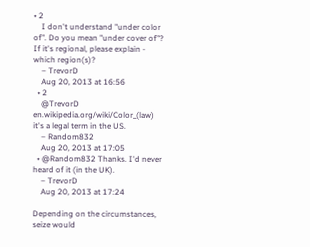• 2
    I don't understand "under color of". Do you mean "under cover of"? If it's regional, please explain - which region(s)?
    – TrevorD
    Aug 20, 2013 at 16:56
  • 2
    @TrevorD en.wikipedia.org/wiki/Color_(law) it's a legal term in the US.
    – Random832
    Aug 20, 2013 at 17:05
  • @Random832 Thanks. I'd never heard of it (in the UK).
    – TrevorD
    Aug 20, 2013 at 17:24

Depending on the circumstances, seize would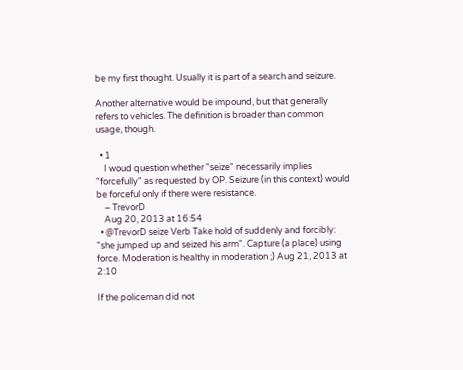be my first thought. Usually it is part of a search and seizure.

Another alternative would be impound, but that generally refers to vehicles. The definition is broader than common usage, though.

  • 1
    I woud question whether "seize" necessarily implies "forcefully" as requested by OP. Seizure (in this context) would be forceful only if there were resistance.
    – TrevorD
    Aug 20, 2013 at 16:54
  • @TrevorD seize Verb Take hold of suddenly and forcibly: "she jumped up and seized his arm". Capture (a place) using force. Moderation is healthy in moderation ;) Aug 21, 2013 at 2:10

If the policeman did not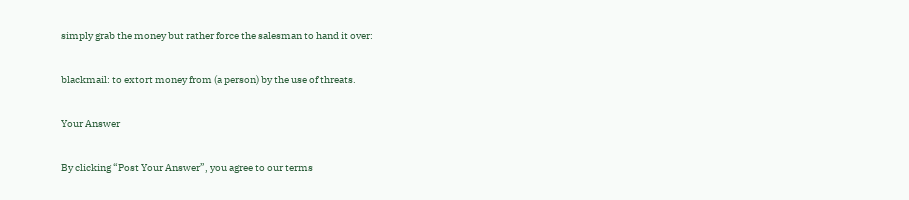simply grab the money but rather force the salesman to hand it over:

blackmail: to extort money from (a person) by the use of threats.

Your Answer

By clicking “Post Your Answer”, you agree to our terms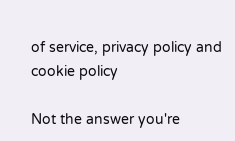of service, privacy policy and cookie policy

Not the answer you're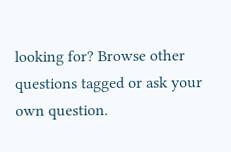looking for? Browse other questions tagged or ask your own question.